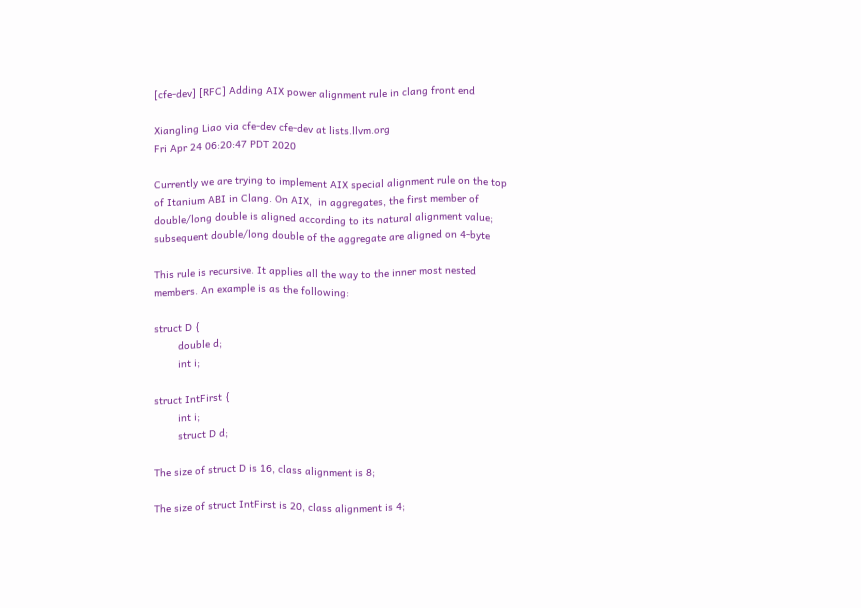[cfe-dev] [RFC] Adding AIX power alignment rule in clang front end

Xiangling Liao via cfe-dev cfe-dev at lists.llvm.org
Fri Apr 24 06:20:47 PDT 2020

Currently we are trying to implement AIX special alignment rule on the top
of Itanium ABI in Clang. On AIX,  in aggregates, the first member of
double/long double is aligned according to its natural alignment value;
subsequent double/long double of the aggregate are aligned on 4-byte

This rule is recursive. It applies all the way to the inner most nested
members. An example is as the following:

struct D {
        double d;
        int i;

struct IntFirst {
        int i;
        struct D d;

The size of struct D is 16, class alignment is 8;

The size of struct IntFirst is 20, class alignment is 4;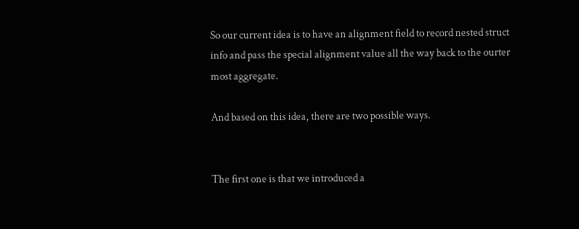So our current idea is to have an alignment field to record nested struct
info and pass the special alignment value all the way back to the ourter
most aggregate.

And based on this idea, there are two possible ways.


The first one is that we introduced a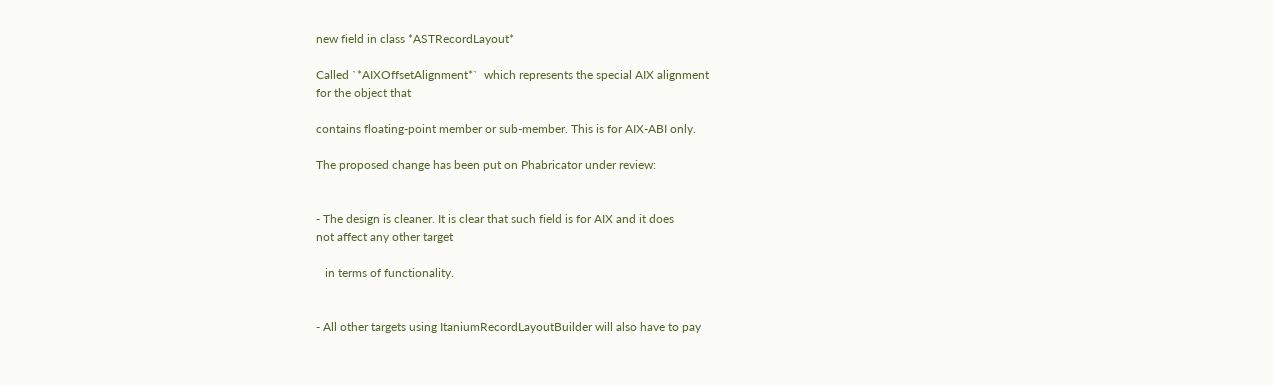new field in class *ASTRecordLayout*

Called `*AIXOffsetAlignment*`  which represents the special AIX alignment
for the object that

contains floating-point member or sub-member. This is for AIX-ABI only.

The proposed change has been put on Phabricator under review:


- The design is cleaner. It is clear that such field is for AIX and it does
not affect any other target

   in terms of functionality.


- All other targets using ItaniumRecordLayoutBuilder will also have to pay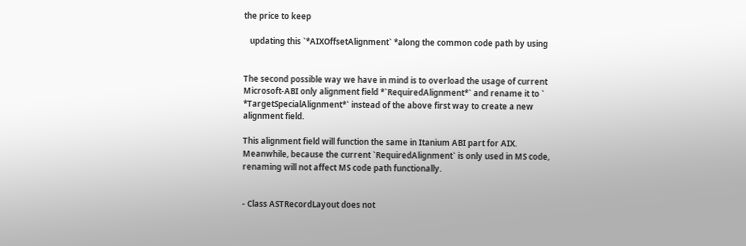the price to keep

   updating this `*AIXOffsetAlignment` *along the common code path by using


The second possible way we have in mind is to overload the usage of current
Microsoft-ABI only alignment field *`RequiredAlignment*` and rename it to `
*TargetSpecialAlignment*` instead of the above first way to create a new
alignment field.

This alignment field will function the same in Itanium ABI part for AIX.
Meanwhile, because the current `RequiredAlignment` is only used in MS code,
renaming will not affect MS code path functionally.


- Class ASTRecordLayout does not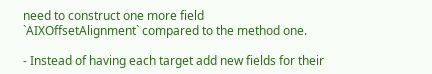need to construct one more field
`AIXOffsetAlignment` compared to the method one.

- Instead of having each target add new fields for their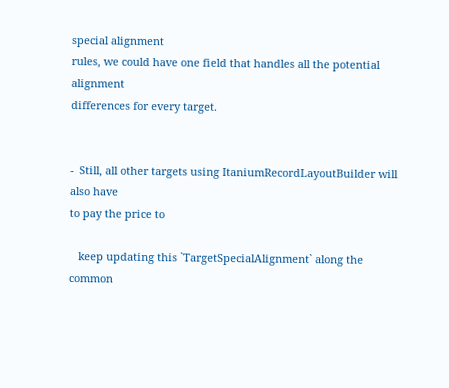special alignment
rules, we could have one field that handles all the potential alignment
differences for every target.


-  Still, all other targets using ItaniumRecordLayoutBuilder will also have
to pay the price to

   keep updating this `TargetSpecialAlignment` along the common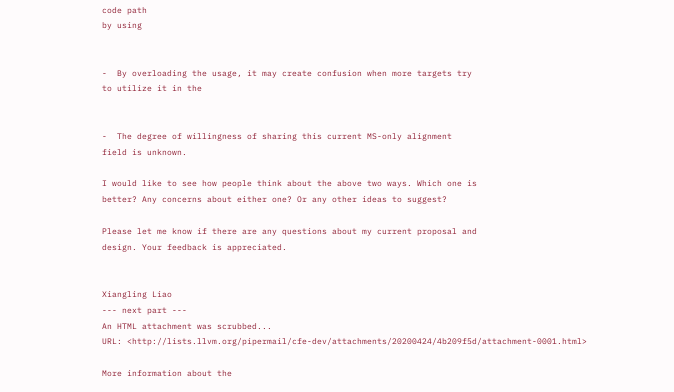code path
by using


-  By overloading the usage, it may create confusion when more targets try
to utilize it in the


-  The degree of willingness of sharing this current MS-only alignment
field is unknown.

I would like to see how people think about the above two ways. Which one is
better? Any concerns about either one? Or any other ideas to suggest?

Please let me know if there are any questions about my current proposal and
design. Your feedback is appreciated.


Xiangling Liao
--- next part ---
An HTML attachment was scrubbed...
URL: <http://lists.llvm.org/pipermail/cfe-dev/attachments/20200424/4b209f5d/attachment-0001.html>

More information about the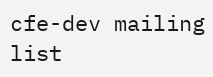cfe-dev mailing list